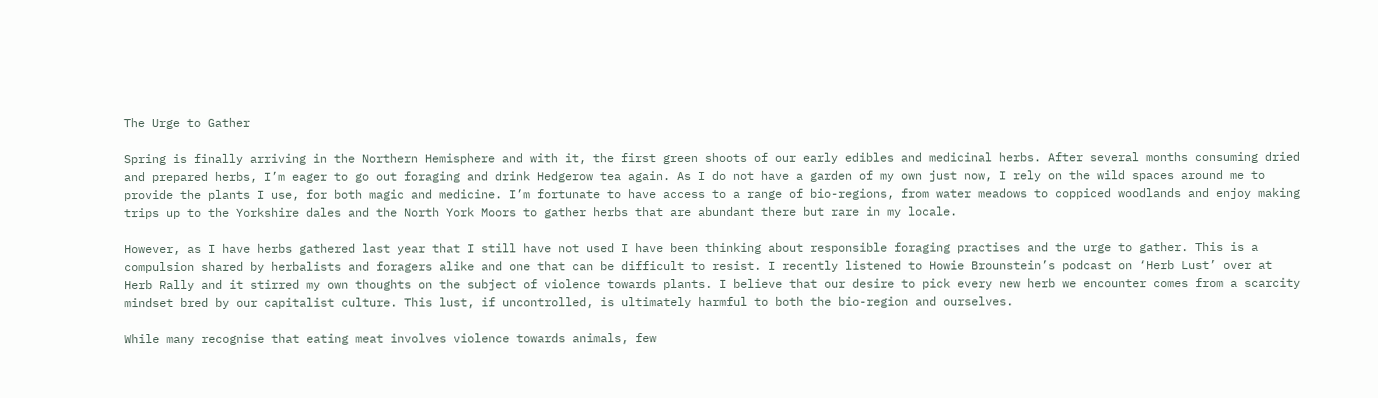The Urge to Gather

Spring is finally arriving in the Northern Hemisphere and with it, the first green shoots of our early edibles and medicinal herbs. After several months consuming dried and prepared herbs, I’m eager to go out foraging and drink Hedgerow tea again. As I do not have a garden of my own just now, I rely on the wild spaces around me to provide the plants I use, for both magic and medicine. I’m fortunate to have access to a range of bio-regions, from water meadows to coppiced woodlands and enjoy making trips up to the Yorkshire dales and the North York Moors to gather herbs that are abundant there but rare in my locale.

However, as I have herbs gathered last year that I still have not used I have been thinking about responsible foraging practises and the urge to gather. This is a compulsion shared by herbalists and foragers alike and one that can be difficult to resist. I recently listened to Howie Brounstein’s podcast on ‘Herb Lust’ over at Herb Rally and it stirred my own thoughts on the subject of violence towards plants. I believe that our desire to pick every new herb we encounter comes from a scarcity mindset bred by our capitalist culture. This lust, if uncontrolled, is ultimately harmful to both the bio-region and ourselves.

While many recognise that eating meat involves violence towards animals, few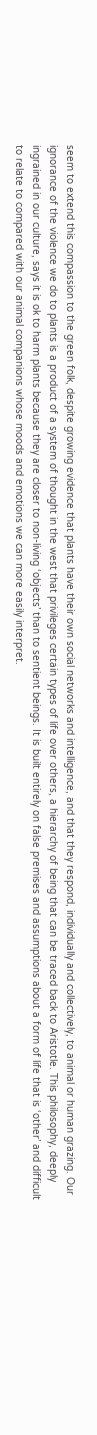seem to extend this compassion to the green folk, despite growing evidence that plants have their own social networks and intelligence, and that they respond, individually and collectively, to animal or human grazing. Our ignorance of the violence we do to plants is a product of a system of thought in the west that privileges certain types of life over others, a hierarchy of being that can be traced back to Aristotle. This philosophy, deeply ingrained in our culture, says it is ok to harm plants because they are closer to non-living ‘objects’ than to sentient beings. It is built entirely on false premises and assumptions about a form of life that is ‘other’ and difficult to relate to compared with our animal companions whose moods and emotions we can more easily interpret.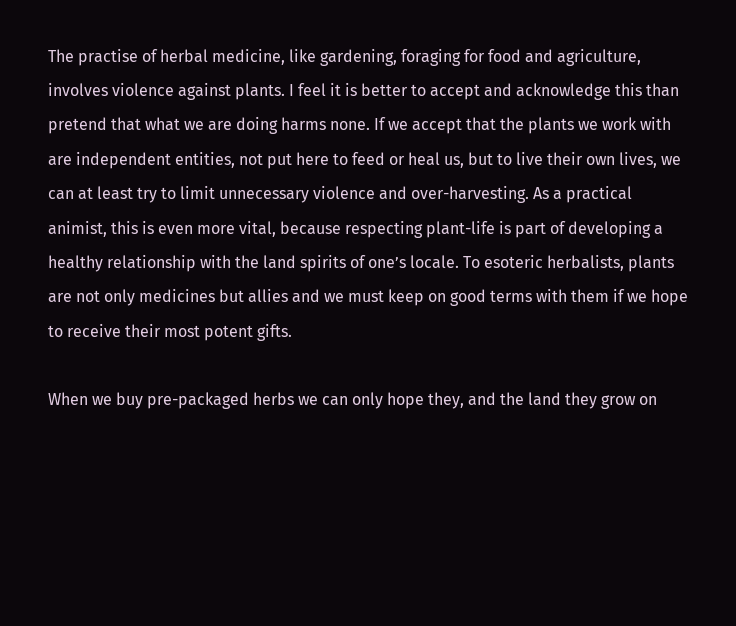The practise of herbal medicine, like gardening, foraging for food and agriculture, involves violence against plants. I feel it is better to accept and acknowledge this than pretend that what we are doing harms none. If we accept that the plants we work with are independent entities, not put here to feed or heal us, but to live their own lives, we can at least try to limit unnecessary violence and over-harvesting. As a practical animist, this is even more vital, because respecting plant-life is part of developing a healthy relationship with the land spirits of one’s locale. To esoteric herbalists, plants are not only medicines but allies and we must keep on good terms with them if we hope to receive their most potent gifts.

When we buy pre-packaged herbs we can only hope they, and the land they grow on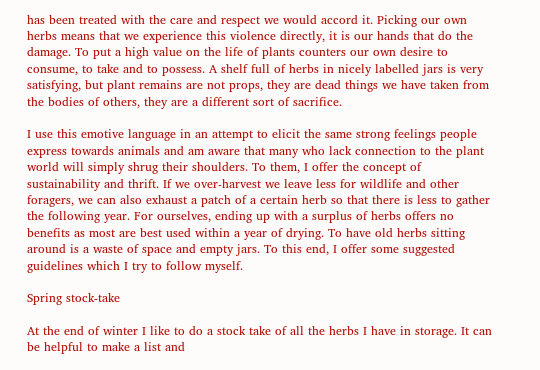has been treated with the care and respect we would accord it. Picking our own herbs means that we experience this violence directly, it is our hands that do the damage. To put a high value on the life of plants counters our own desire to consume, to take and to possess. A shelf full of herbs in nicely labelled jars is very satisfying, but plant remains are not props, they are dead things we have taken from the bodies of others, they are a different sort of sacrifice.

I use this emotive language in an attempt to elicit the same strong feelings people express towards animals and am aware that many who lack connection to the plant world will simply shrug their shoulders. To them, I offer the concept of sustainability and thrift. If we over-harvest we leave less for wildlife and other foragers, we can also exhaust a patch of a certain herb so that there is less to gather the following year. For ourselves, ending up with a surplus of herbs offers no benefits as most are best used within a year of drying. To have old herbs sitting around is a waste of space and empty jars. To this end, I offer some suggested guidelines which I try to follow myself.

Spring stock-take

At the end of winter I like to do a stock take of all the herbs I have in storage. It can be helpful to make a list and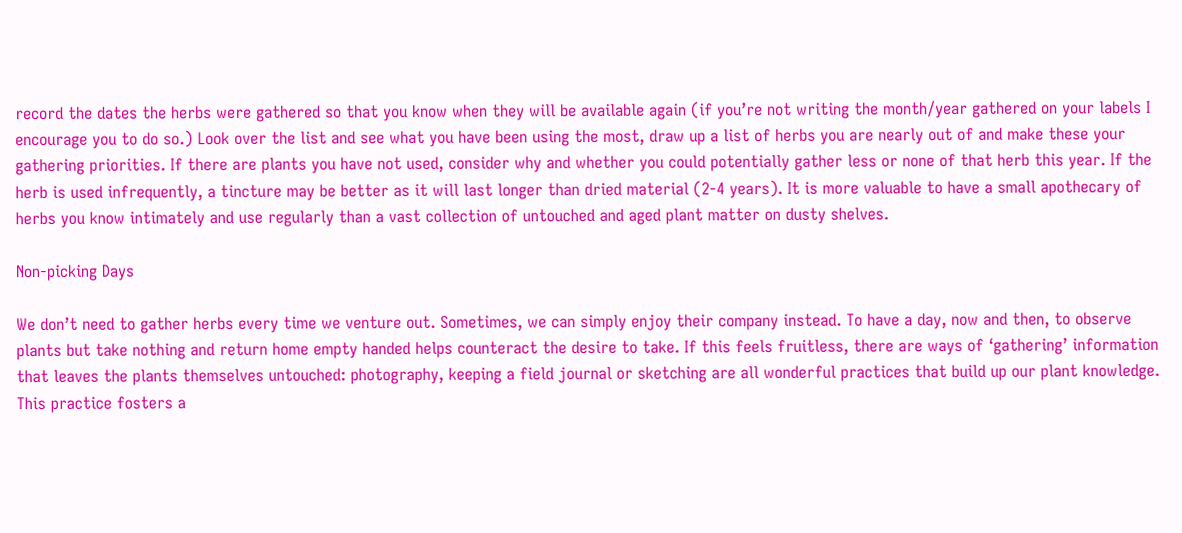record the dates the herbs were gathered so that you know when they will be available again (if you’re not writing the month/year gathered on your labels I encourage you to do so.) Look over the list and see what you have been using the most, draw up a list of herbs you are nearly out of and make these your gathering priorities. If there are plants you have not used, consider why and whether you could potentially gather less or none of that herb this year. If the herb is used infrequently, a tincture may be better as it will last longer than dried material (2-4 years). It is more valuable to have a small apothecary of herbs you know intimately and use regularly than a vast collection of untouched and aged plant matter on dusty shelves.

Non-picking Days

We don’t need to gather herbs every time we venture out. Sometimes, we can simply enjoy their company instead. To have a day, now and then, to observe plants but take nothing and return home empty handed helps counteract the desire to take. If this feels fruitless, there are ways of ‘gathering’ information that leaves the plants themselves untouched: photography, keeping a field journal or sketching are all wonderful practices that build up our plant knowledge. This practice fosters a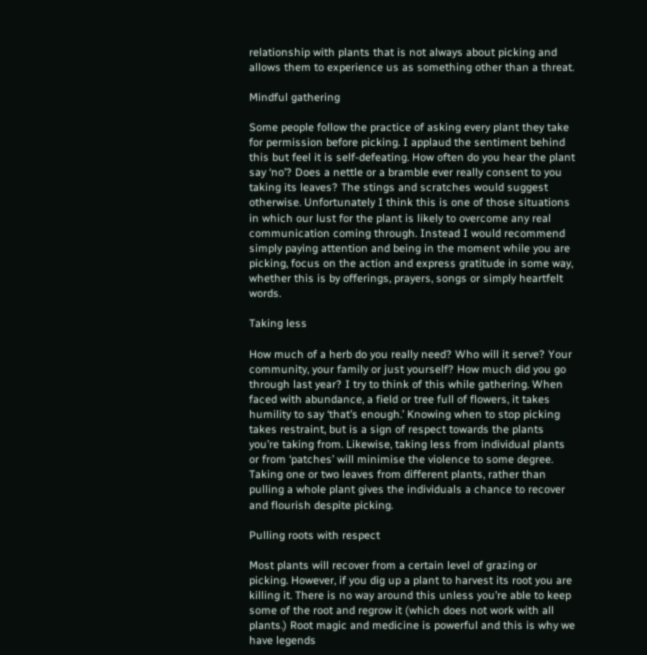relationship with plants that is not always about picking and allows them to experience us as something other than a threat.

Mindful gathering

Some people follow the practice of asking every plant they take for permission before picking. I applaud the sentiment behind this but feel it is self-defeating. How often do you hear the plant say ‘no’? Does a nettle or a bramble ever really consent to you taking its leaves? The stings and scratches would suggest otherwise. Unfortunately I think this is one of those situations in which our lust for the plant is likely to overcome any real communication coming through. Instead I would recommend simply paying attention and being in the moment while you are picking, focus on the action and express gratitude in some way, whether this is by offerings, prayers, songs or simply heartfelt words.

Taking less

How much of a herb do you really need? Who will it serve? Your community, your family or just yourself? How much did you go through last year? I try to think of this while gathering. When faced with abundance, a field or tree full of flowers, it takes humility to say ‘that’s enough.’ Knowing when to stop picking takes restraint, but is a sign of respect towards the plants you’re taking from. Likewise, taking less from individual plants or from ‘patches’ will minimise the violence to some degree. Taking one or two leaves from different plants, rather than pulling a whole plant gives the individuals a chance to recover and flourish despite picking.

Pulling roots with respect

Most plants will recover from a certain level of grazing or picking. However, if you dig up a plant to harvest its root you are killing it. There is no way around this unless you’re able to keep some of the root and regrow it (which does not work with all plants.) Root magic and medicine is powerful and this is why we have legends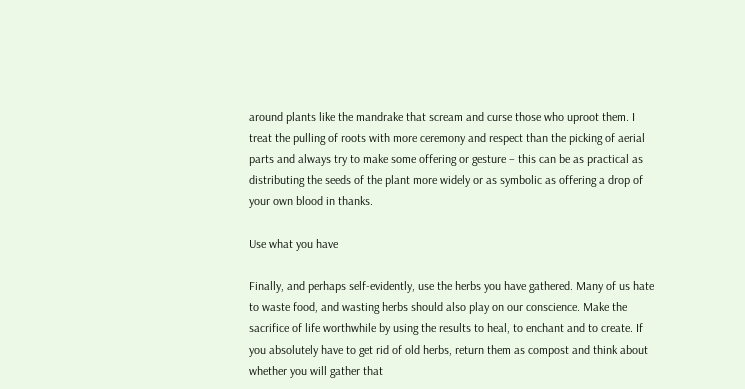around plants like the mandrake that scream and curse those who uproot them. I treat the pulling of roots with more ceremony and respect than the picking of aerial parts and always try to make some offering or gesture – this can be as practical as distributing the seeds of the plant more widely or as symbolic as offering a drop of your own blood in thanks.

Use what you have

Finally, and perhaps self-evidently, use the herbs you have gathered. Many of us hate to waste food, and wasting herbs should also play on our conscience. Make the sacrifice of life worthwhile by using the results to heal, to enchant and to create. If you absolutely have to get rid of old herbs, return them as compost and think about whether you will gather that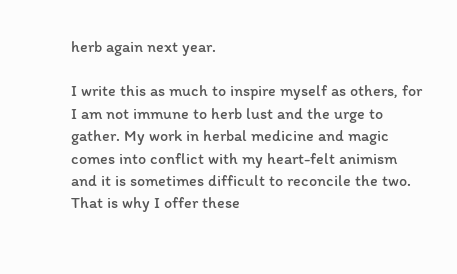herb again next year.

I write this as much to inspire myself as others, for I am not immune to herb lust and the urge to gather. My work in herbal medicine and magic comes into conflict with my heart-felt animism and it is sometimes difficult to reconcile the two. That is why I offer these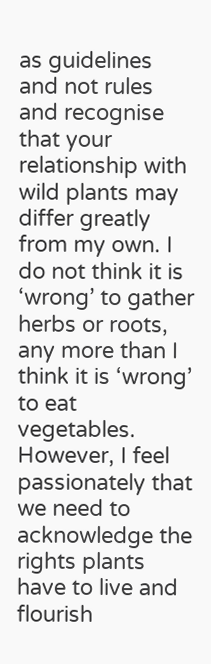as guidelines and not rules and recognise that your relationship with wild plants may differ greatly from my own. I do not think it is ‘wrong’ to gather herbs or roots, any more than I think it is ‘wrong’ to eat vegetables. However, I feel passionately that we need to acknowledge the rights plants have to live and flourish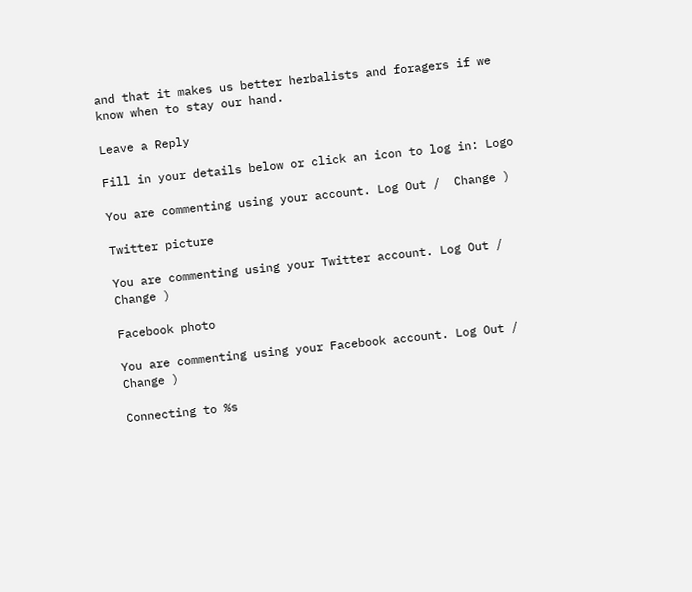and that it makes us better herbalists and foragers if we know when to stay our hand.

Leave a Reply

Fill in your details below or click an icon to log in: Logo

You are commenting using your account. Log Out /  Change )

Twitter picture

You are commenting using your Twitter account. Log Out /  Change )

Facebook photo

You are commenting using your Facebook account. Log Out /  Change )

Connecting to %s